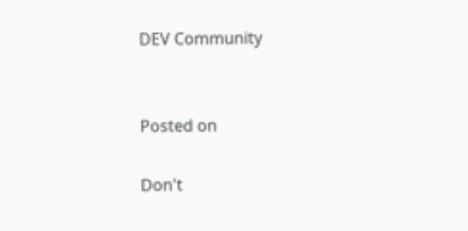DEV Community


Posted on

Don't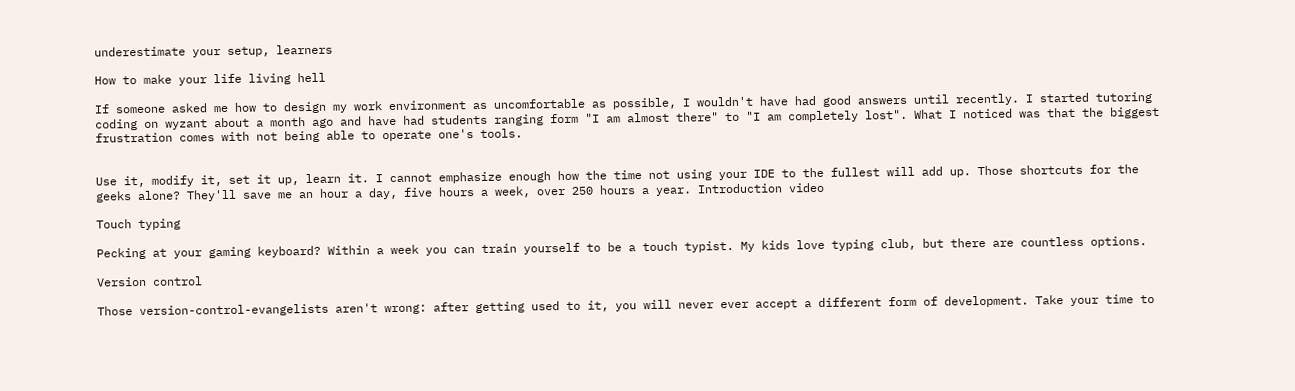underestimate your setup, learners

How to make your life living hell

If someone asked me how to design my work environment as uncomfortable as possible, I wouldn't have had good answers until recently. I started tutoring coding on wyzant about a month ago and have had students ranging form "I am almost there" to "I am completely lost". What I noticed was that the biggest frustration comes with not being able to operate one's tools.


Use it, modify it, set it up, learn it. I cannot emphasize enough how the time not using your IDE to the fullest will add up. Those shortcuts for the geeks alone? They'll save me an hour a day, five hours a week, over 250 hours a year. Introduction video

Touch typing

Pecking at your gaming keyboard? Within a week you can train yourself to be a touch typist. My kids love typing club, but there are countless options.

Version control

Those version-control-evangelists aren't wrong: after getting used to it, you will never ever accept a different form of development. Take your time to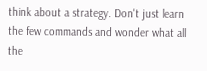think about a strategy. Don't just learn the few commands and wonder what all the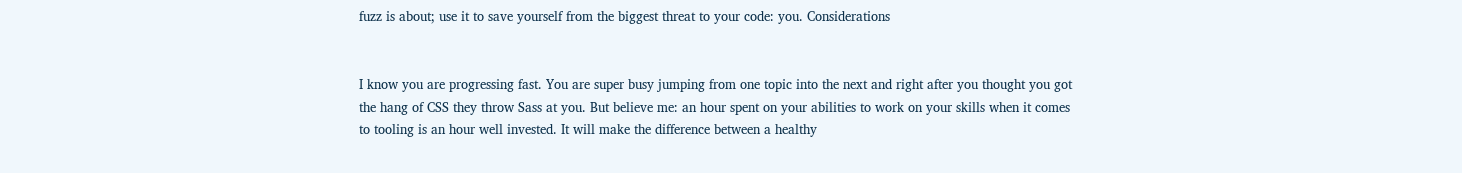fuzz is about; use it to save yourself from the biggest threat to your code: you. Considerations


I know you are progressing fast. You are super busy jumping from one topic into the next and right after you thought you got the hang of CSS they throw Sass at you. But believe me: an hour spent on your abilities to work on your skills when it comes to tooling is an hour well invested. It will make the difference between a healthy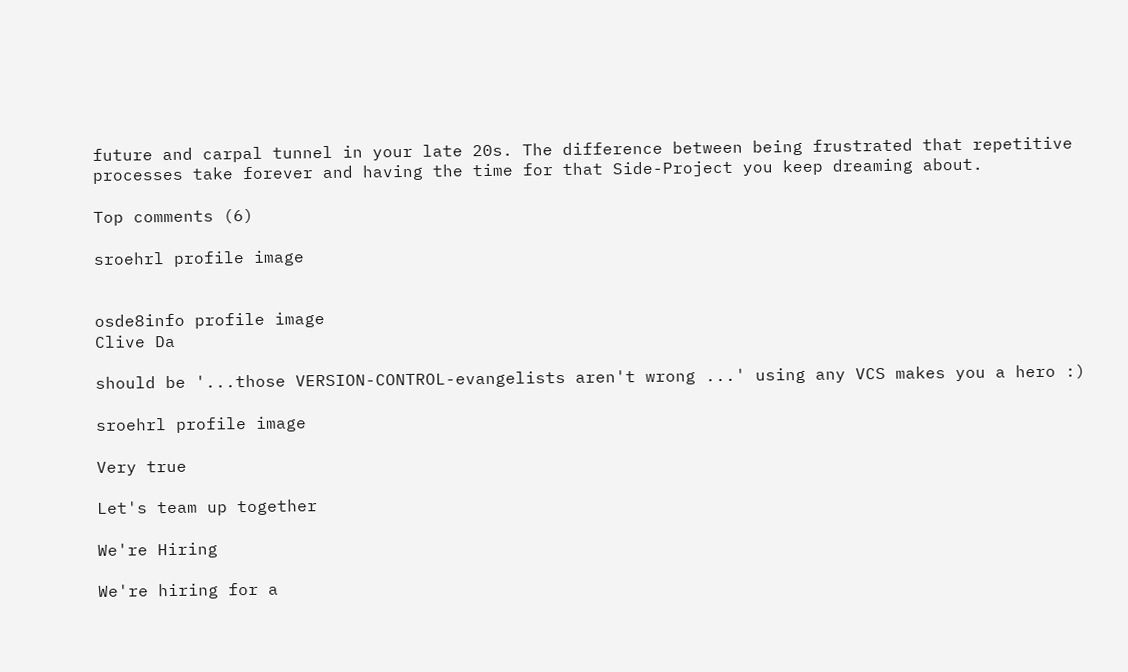future and carpal tunnel in your late 20s. The difference between being frustrated that repetitive processes take forever and having the time for that Side-Project you keep dreaming about.

Top comments (6)

sroehrl profile image


osde8info profile image
Clive Da

should be '...those VERSION-CONTROL-evangelists aren't wrong ...' using any VCS makes you a hero :)

sroehrl profile image

Very true

Let's team up together

We're Hiring

We're hiring for a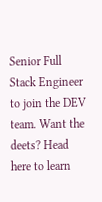Senior Full Stack Engineer to join the DEV team. Want the deets? Head here to learn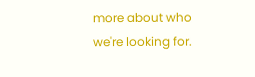more about who we're looking for.